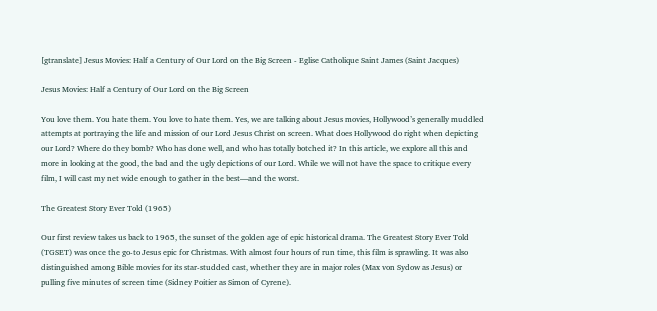[gtranslate] Jesus Movies: Half a Century of Our Lord on the Big Screen - Eglise Catholique Saint James (Saint Jacques)

Jesus Movies: Half a Century of Our Lord on the Big Screen

You love them. You hate them. You love to hate them. Yes, we are talking about Jesus movies, Hollywood’s generally muddled attempts at portraying the life and mission of our Lord Jesus Christ on screen. What does Hollywood do right when depicting our Lord? Where do they bomb? Who has done well, and who has totally botched it? In this article, we explore all this and more in looking at the good, the bad and the ugly depictions of our Lord. While we will not have the space to critique every film, I will cast my net wide enough to gather in the best—and the worst.

The Greatest Story Ever Told (1965)

Our first review takes us back to 1965, the sunset of the golden age of epic historical drama. The Greatest Story Ever Told (TGSET) was once the go-to Jesus epic for Christmas. With almost four hours of run time, this film is sprawling. It was also distinguished among Bible movies for its star-studded cast, whether they are in major roles (Max von Sydow as Jesus) or pulling five minutes of screen time (Sidney Poitier as Simon of Cyrene).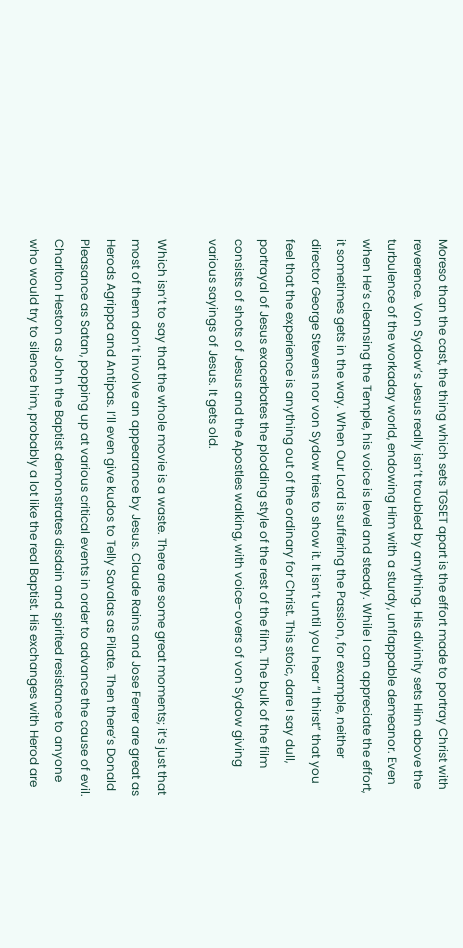Moreso than the cast, the thing which sets TGSET apart is the effort made to portray Christ with reverence. Von Sydow’s Jesus really isn’t troubled by anything. His divinity sets Him above the turbulence of the workaday world, endowing Him with a sturdy, unflappable demeanor. Even when He’s cleansing the Temple, his voice is level and steady. While I can appreciate the effort, it sometimes gets in the way. When Our Lord is suffering the Passion, for example, neither director George Stevens nor von Sydow tries to show it. It isn’t until you hear “I thirst” that you feel that the experience is anything out of the ordinary for Christ. This stoic, dare I say dull, portrayal of Jesus exacerbates the plodding style of the rest of the film. The bulk of the film consists of shots of Jesus and the Apostles walking, with voice-overs of von Sydow giving various sayings of Jesus. It gets old.

Which isn’t to say that the whole movie is a waste. There are some great moments; it’s just that most of them don’t involve an appearance by Jesus. Claude Rains and Jose Ferrer are great as Herods Agrippa and Antipas. I’ll even give kudos to Telly Savalas as Pilate. Then there’s Donald Pleasance as Satan, popping up at various critical events in order to advance the cause of evil. Charlton Heston as John the Baptist demonstrates disdain and spirited resistance to anyone who would try to silence him, probably a lot like the real Baptist. His exchanges with Herod are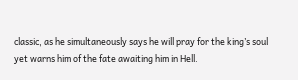classic, as he simultaneously says he will pray for the king’s soul yet warns him of the fate awaiting him in Hell.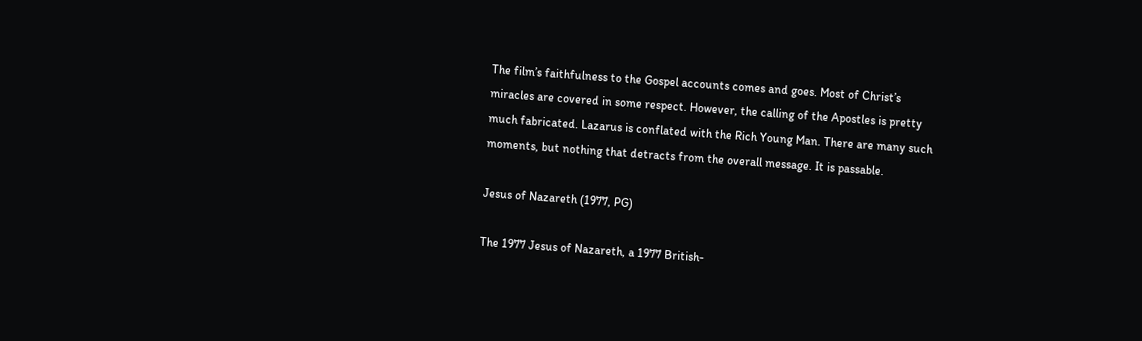The film’s faithfulness to the Gospel accounts comes and goes. Most of Christ’s miracles are covered in some respect. However, the calling of the Apostles is pretty much fabricated. Lazarus is conflated with the Rich Young Man. There are many such moments, but nothing that detracts from the overall message. It is passable.

Jesus of Nazareth (1977, PG)

The 1977 Jesus of Nazareth, a 1977 British-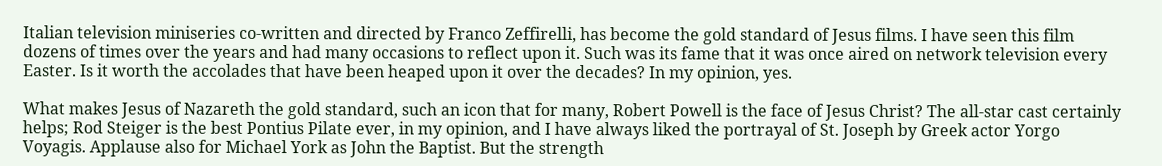Italian television miniseries co-written and directed by Franco Zeffirelli, has become the gold standard of Jesus films. I have seen this film dozens of times over the years and had many occasions to reflect upon it. Such was its fame that it was once aired on network television every Easter. Is it worth the accolades that have been heaped upon it over the decades? In my opinion, yes.

What makes Jesus of Nazareth the gold standard, such an icon that for many, Robert Powell is the face of Jesus Christ? The all-star cast certainly helps; Rod Steiger is the best Pontius Pilate ever, in my opinion, and I have always liked the portrayal of St. Joseph by Greek actor Yorgo Voyagis. Applause also for Michael York as John the Baptist. But the strength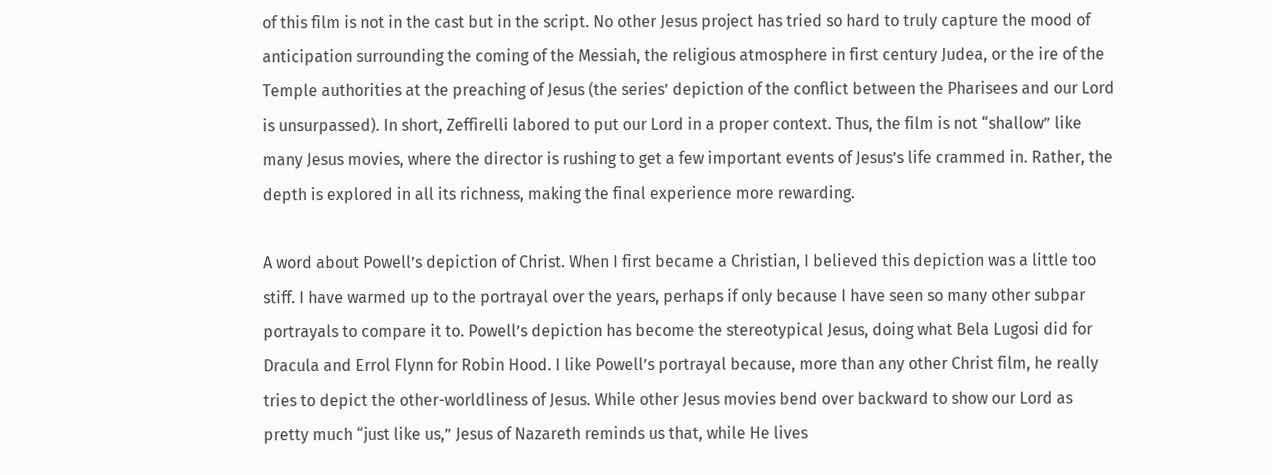of this film is not in the cast but in the script. No other Jesus project has tried so hard to truly capture the mood of anticipation surrounding the coming of the Messiah, the religious atmosphere in first century Judea, or the ire of the Temple authorities at the preaching of Jesus (the series’ depiction of the conflict between the Pharisees and our Lord is unsurpassed). In short, Zeffirelli labored to put our Lord in a proper context. Thus, the film is not “shallow” like many Jesus movies, where the director is rushing to get a few important events of Jesus’s life crammed in. Rather, the depth is explored in all its richness, making the final experience more rewarding.

A word about Powell’s depiction of Christ. When I first became a Christian, I believed this depiction was a little too stiff. I have warmed up to the portrayal over the years, perhaps if only because I have seen so many other subpar portrayals to compare it to. Powell’s depiction has become the stereotypical Jesus, doing what Bela Lugosi did for Dracula and Errol Flynn for Robin Hood. I like Powell’s portrayal because, more than any other Christ film, he really tries to depict the other-worldliness of Jesus. While other Jesus movies bend over backward to show our Lord as pretty much “just like us,” Jesus of Nazareth reminds us that, while He lives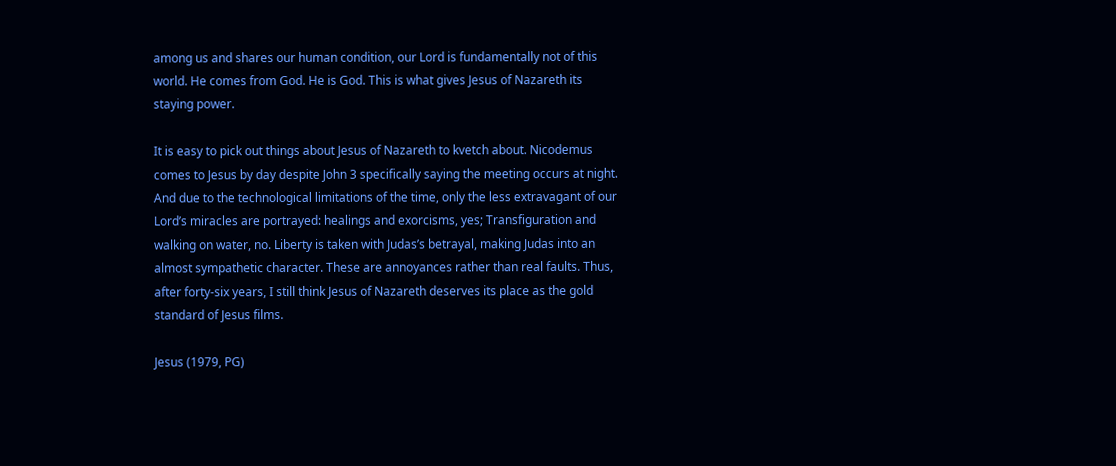among us and shares our human condition, our Lord is fundamentally not of this world. He comes from God. He is God. This is what gives Jesus of Nazareth its staying power.

It is easy to pick out things about Jesus of Nazareth to kvetch about. Nicodemus comes to Jesus by day despite John 3 specifically saying the meeting occurs at night. And due to the technological limitations of the time, only the less extravagant of our Lord’s miracles are portrayed: healings and exorcisms, yes; Transfiguration and walking on water, no. Liberty is taken with Judas’s betrayal, making Judas into an almost sympathetic character. These are annoyances rather than real faults. Thus, after forty-six years, I still think Jesus of Nazareth deserves its place as the gold standard of Jesus films.

Jesus (1979, PG)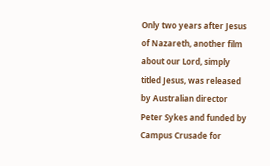Only two years after Jesus of Nazareth, another film about our Lord, simply titled Jesus, was released by Australian director Peter Sykes and funded by Campus Crusade for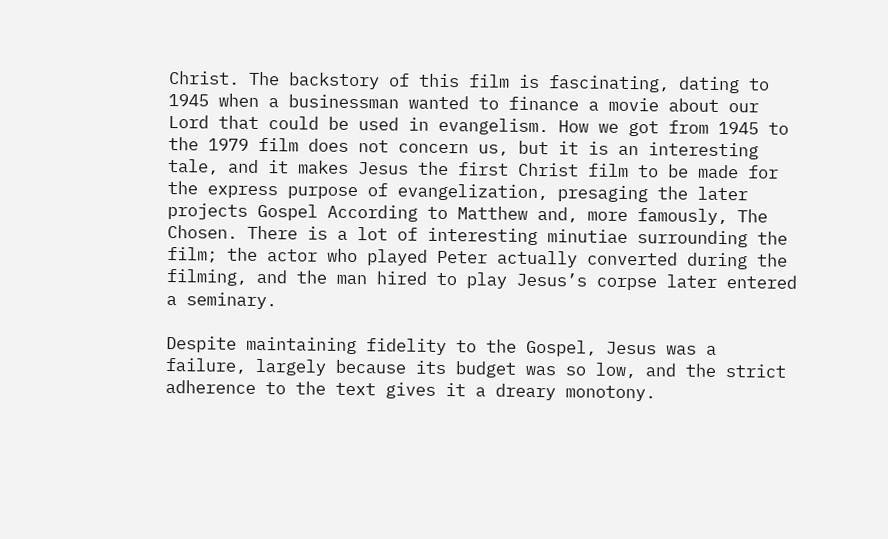Christ. The backstory of this film is fascinating, dating to 1945 when a businessman wanted to finance a movie about our Lord that could be used in evangelism. How we got from 1945 to the 1979 film does not concern us, but it is an interesting tale, and it makes Jesus the first Christ film to be made for the express purpose of evangelization, presaging the later projects Gospel According to Matthew and, more famously, The Chosen. There is a lot of interesting minutiae surrounding the film; the actor who played Peter actually converted during the filming, and the man hired to play Jesus’s corpse later entered a seminary.

Despite maintaining fidelity to the Gospel, Jesus was a failure, largely because its budget was so low, and the strict adherence to the text gives it a dreary monotony.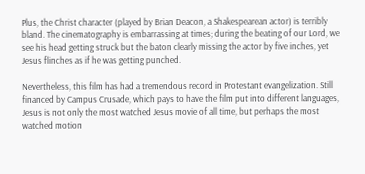Plus, the Christ character (played by Brian Deacon, a Shakespearean actor) is terribly bland. The cinematography is embarrassing at times; during the beating of our Lord, we see his head getting struck but the baton clearly missing the actor by five inches, yet Jesus flinches as if he was getting punched.

Nevertheless, this film has had a tremendous record in Protestant evangelization. Still financed by Campus Crusade, which pays to have the film put into different languages, Jesus is not only the most watched Jesus movie of all time, but perhaps the most watched motion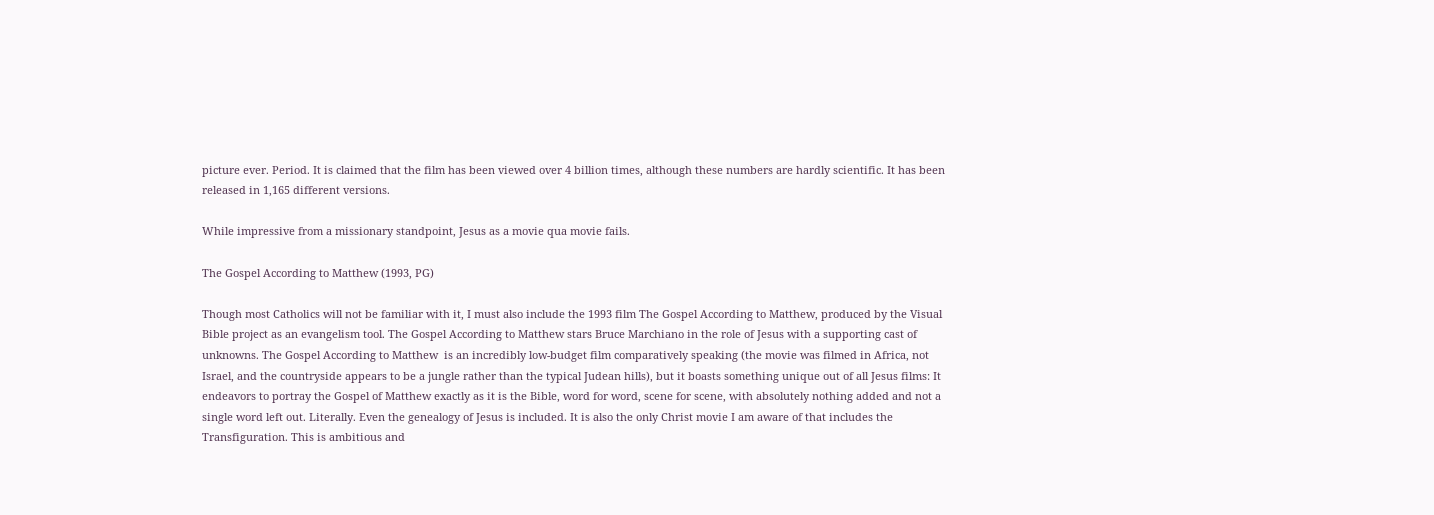picture ever. Period. It is claimed that the film has been viewed over 4 billion times, although these numbers are hardly scientific. It has been released in 1,165 different versions.

While impressive from a missionary standpoint, Jesus as a movie qua movie fails.

The Gospel According to Matthew (1993, PG)

Though most Catholics will not be familiar with it, I must also include the 1993 film The Gospel According to Matthew, produced by the Visual Bible project as an evangelism tool. The Gospel According to Matthew stars Bruce Marchiano in the role of Jesus with a supporting cast of unknowns. The Gospel According to Matthew  is an incredibly low-budget film comparatively speaking (the movie was filmed in Africa, not Israel, and the countryside appears to be a jungle rather than the typical Judean hills), but it boasts something unique out of all Jesus films: It endeavors to portray the Gospel of Matthew exactly as it is the Bible, word for word, scene for scene, with absolutely nothing added and not a single word left out. Literally. Even the genealogy of Jesus is included. It is also the only Christ movie I am aware of that includes the Transfiguration. This is ambitious and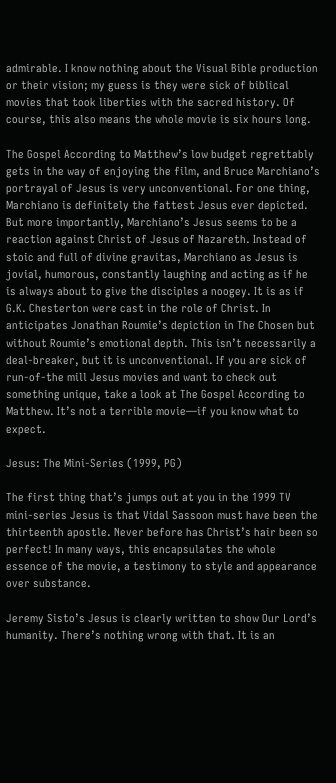admirable. I know nothing about the Visual Bible production or their vision; my guess is they were sick of biblical movies that took liberties with the sacred history. Of course, this also means the whole movie is six hours long.

The Gospel According to Matthew’s low budget regrettably gets in the way of enjoying the film, and Bruce Marchiano’s portrayal of Jesus is very unconventional. For one thing, Marchiano is definitely the fattest Jesus ever depicted. But more importantly, Marchiano’s Jesus seems to be a reaction against Christ of Jesus of Nazareth. Instead of stoic and full of divine gravitas, Marchiano as Jesus is jovial, humorous, constantly laughing and acting as if he is always about to give the disciples a noogey. It is as if G.K. Chesterton were cast in the role of Christ. In anticipates Jonathan Roumie’s depiction in The Chosen but without Roumie’s emotional depth. This isn’t necessarily a deal-breaker, but it is unconventional. If you are sick of run-of-the mill Jesus movies and want to check out something unique, take a look at The Gospel According to Matthew. It’s not a terrible movie—if you know what to expect.

Jesus: The Mini-Series (1999, PG)

The first thing that’s jumps out at you in the 1999 TV mini-series Jesus is that Vidal Sassoon must have been the thirteenth apostle. Never before has Christ’s hair been so perfect! In many ways, this encapsulates the whole essence of the movie, a testimony to style and appearance over substance.

Jeremy Sisto’s Jesus is clearly written to show Our Lord’s humanity. There’s nothing wrong with that. It is an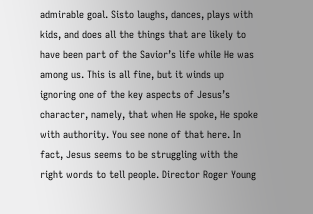admirable goal. Sisto laughs, dances, plays with kids, and does all the things that are likely to have been part of the Savior’s life while He was among us. This is all fine, but it winds up ignoring one of the key aspects of Jesus’s character, namely, that when He spoke, He spoke with authority. You see none of that here. In fact, Jesus seems to be struggling with the right words to tell people. Director Roger Young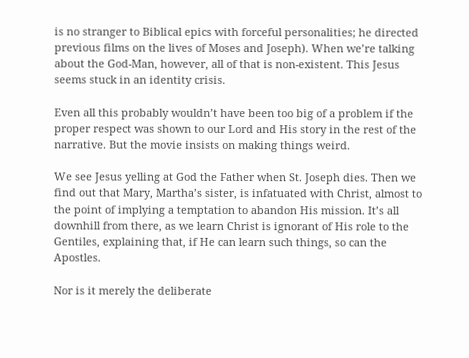is no stranger to Biblical epics with forceful personalities; he directed previous films on the lives of Moses and Joseph). When we’re talking about the God-Man, however, all of that is non-existent. This Jesus seems stuck in an identity crisis.

Even all this probably wouldn’t have been too big of a problem if the proper respect was shown to our Lord and His story in the rest of the narrative. But the movie insists on making things weird.

We see Jesus yelling at God the Father when St. Joseph dies. Then we find out that Mary, Martha’s sister, is infatuated with Christ, almost to the point of implying a temptation to abandon His mission. It’s all downhill from there, as we learn Christ is ignorant of His role to the Gentiles, explaining that, if He can learn such things, so can the Apostles.

Nor is it merely the deliberate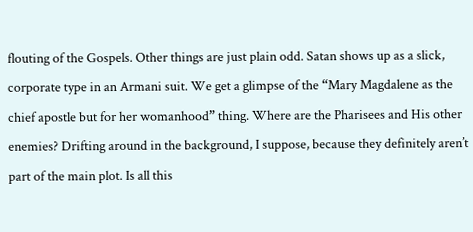flouting of the Gospels. Other things are just plain odd. Satan shows up as a slick, corporate type in an Armani suit. We get a glimpse of the “Mary Magdalene as the chief apostle but for her womanhood” thing. Where are the Pharisees and His other enemies? Drifting around in the background, I suppose, because they definitely aren’t part of the main plot. Is all this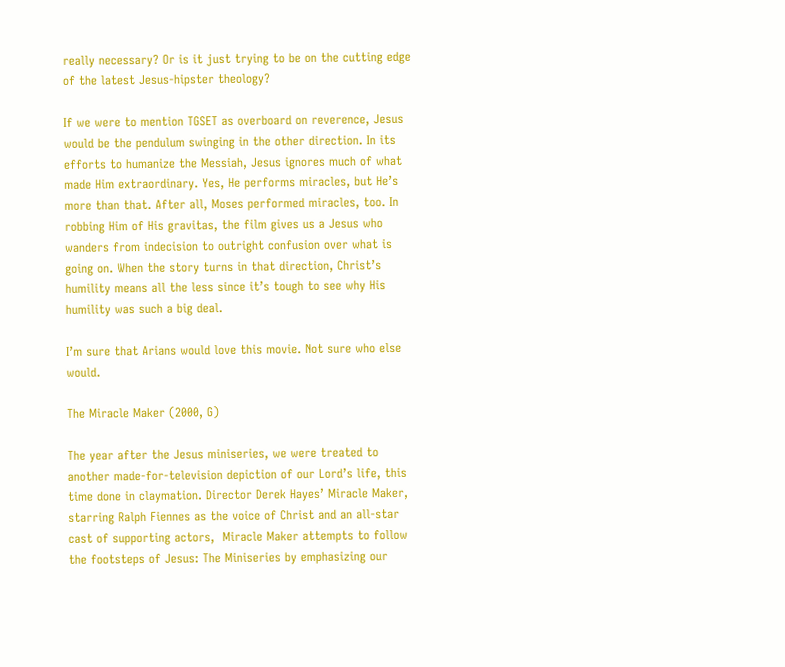really necessary? Or is it just trying to be on the cutting edge of the latest Jesus-hipster theology?

If we were to mention TGSET as overboard on reverence, Jesus would be the pendulum swinging in the other direction. In its efforts to humanize the Messiah, Jesus ignores much of what made Him extraordinary. Yes, He performs miracles, but He’s more than that. After all, Moses performed miracles, too. In robbing Him of His gravitas, the film gives us a Jesus who wanders from indecision to outright confusion over what is going on. When the story turns in that direction, Christ’s humility means all the less since it’s tough to see why His humility was such a big deal.

I’m sure that Arians would love this movie. Not sure who else would.

The Miracle Maker (2000, G)

The year after the Jesus miniseries, we were treated to another made-for-television depiction of our Lord’s life, this time done in claymation. Director Derek Hayes’ Miracle Maker, starring Ralph Fiennes as the voice of Christ and an all-star cast of supporting actors,  Miracle Maker attempts to follow the footsteps of Jesus: The Miniseries by emphasizing our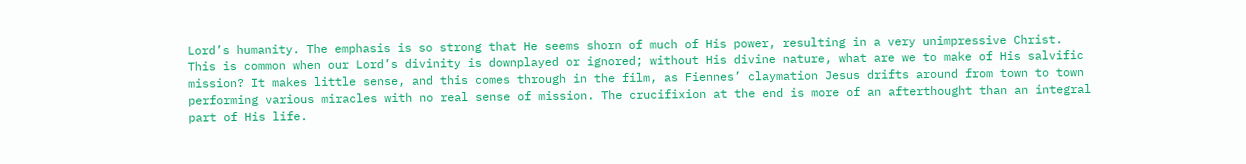Lord’s humanity. The emphasis is so strong that He seems shorn of much of His power, resulting in a very unimpressive Christ. This is common when our Lord’s divinity is downplayed or ignored; without His divine nature, what are we to make of His salvific mission? It makes little sense, and this comes through in the film, as Fiennes’ claymation Jesus drifts around from town to town performing various miracles with no real sense of mission. The crucifixion at the end is more of an afterthought than an integral part of His life.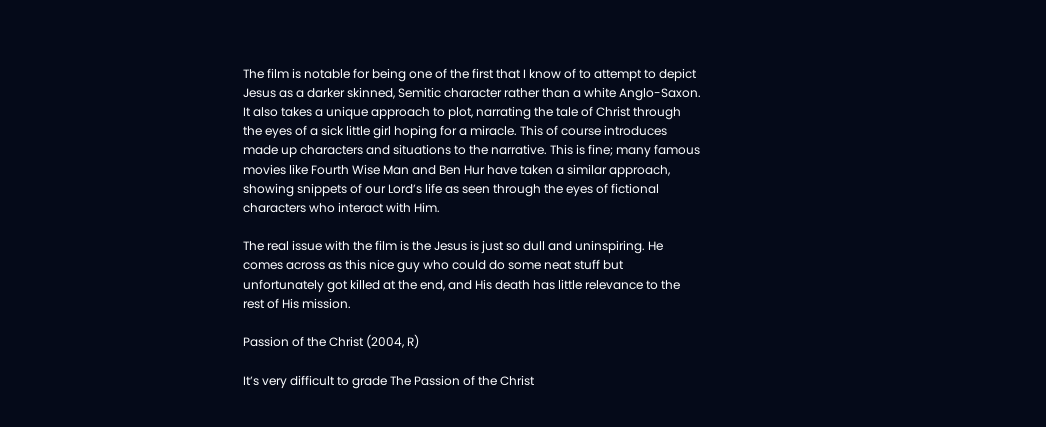The film is notable for being one of the first that I know of to attempt to depict Jesus as a darker skinned, Semitic character rather than a white Anglo-Saxon. It also takes a unique approach to plot, narrating the tale of Christ through the eyes of a sick little girl hoping for a miracle. This of course introduces made up characters and situations to the narrative. This is fine; many famous movies like Fourth Wise Man and Ben Hur have taken a similar approach, showing snippets of our Lord’s life as seen through the eyes of fictional characters who interact with Him.

The real issue with the film is the Jesus is just so dull and uninspiring. He comes across as this nice guy who could do some neat stuff but unfortunately got killed at the end, and His death has little relevance to the rest of His mission.

Passion of the Christ (2004, R)

It’s very difficult to grade The Passion of the Christ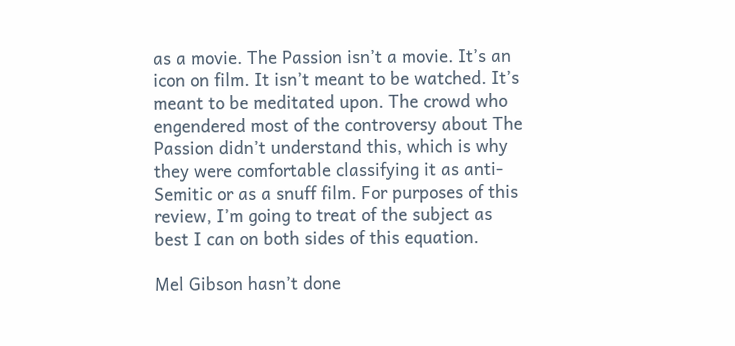as a movie. The Passion isn’t a movie. It’s an icon on film. It isn’t meant to be watched. It’s meant to be meditated upon. The crowd who engendered most of the controversy about The Passion didn’t understand this, which is why they were comfortable classifying it as anti-Semitic or as a snuff film. For purposes of this review, I’m going to treat of the subject as best I can on both sides of this equation.

Mel Gibson hasn’t done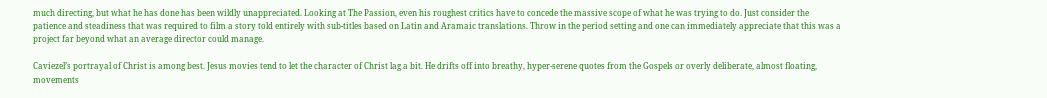much directing, but what he has done has been wildly unappreciated. Looking at The Passion, even his roughest critics have to concede the massive scope of what he was trying to do. Just consider the patience and steadiness that was required to film a story told entirely with sub-titles based on Latin and Aramaic translations. Throw in the period setting and one can immediately appreciate that this was a project far beyond what an average director could manage.

Caviezel’s portrayal of Christ is among best. Jesus movies tend to let the character of Christ lag a bit. He drifts off into breathy, hyper-serene quotes from the Gospels or overly deliberate, almost floating, movements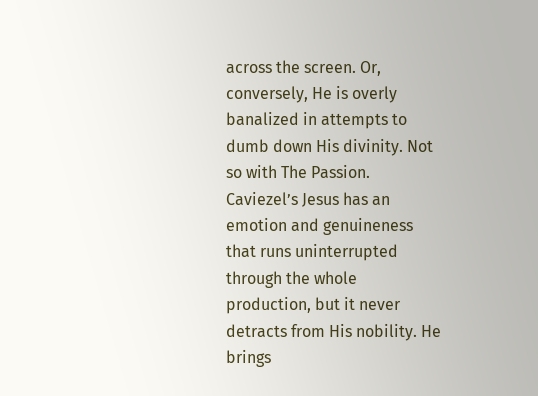across the screen. Or, conversely, He is overly banalized in attempts to dumb down His divinity. Not so with The Passion. Caviezel’s Jesus has an emotion and genuineness that runs uninterrupted through the whole production, but it never detracts from His nobility. He brings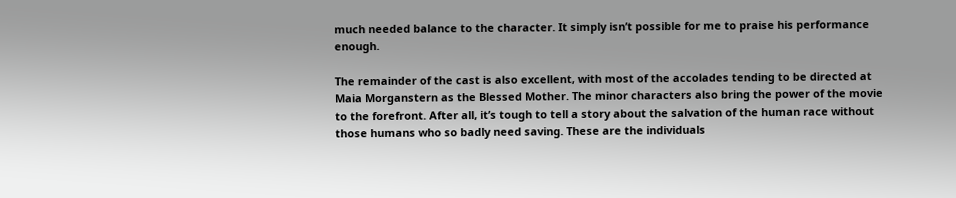much needed balance to the character. It simply isn’t possible for me to praise his performance enough.

The remainder of the cast is also excellent, with most of the accolades tending to be directed at Maia Morganstern as the Blessed Mother. The minor characters also bring the power of the movie to the forefront. After all, it’s tough to tell a story about the salvation of the human race without those humans who so badly need saving. These are the individuals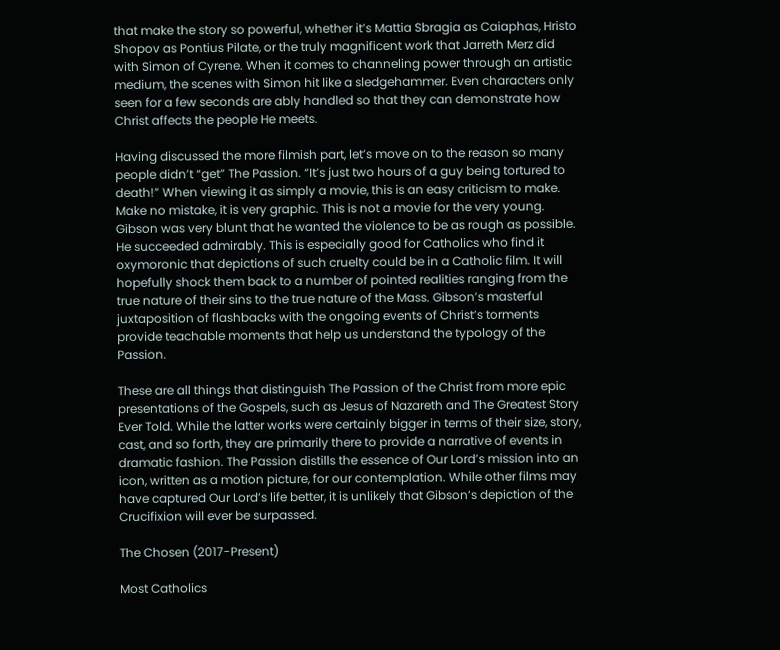that make the story so powerful, whether it’s Mattia Sbragia as Caiaphas, Hristo Shopov as Pontius Pilate, or the truly magnificent work that Jarreth Merz did with Simon of Cyrene. When it comes to channeling power through an artistic medium, the scenes with Simon hit like a sledgehammer. Even characters only seen for a few seconds are ably handled so that they can demonstrate how Christ affects the people He meets.

Having discussed the more filmish part, let’s move on to the reason so many people didn’t “get” The Passion. “It’s just two hours of a guy being tortured to death!” When viewing it as simply a movie, this is an easy criticism to make. Make no mistake, it is very graphic. This is not a movie for the very young. Gibson was very blunt that he wanted the violence to be as rough as possible. He succeeded admirably. This is especially good for Catholics who find it oxymoronic that depictions of such cruelty could be in a Catholic film. It will hopefully shock them back to a number of pointed realities ranging from the true nature of their sins to the true nature of the Mass. Gibson’s masterful juxtaposition of flashbacks with the ongoing events of Christ’s torments provide teachable moments that help us understand the typology of the Passion.

These are all things that distinguish The Passion of the Christ from more epic presentations of the Gospels, such as Jesus of Nazareth and The Greatest Story Ever Told. While the latter works were certainly bigger in terms of their size, story, cast, and so forth, they are primarily there to provide a narrative of events in dramatic fashion. The Passion distills the essence of Our Lord’s mission into an icon, written as a motion picture, for our contemplation. While other films may have captured Our Lord’s life better, it is unlikely that Gibson’s depiction of the Crucifixion will ever be surpassed.

The Chosen (2017-Present)

Most Catholics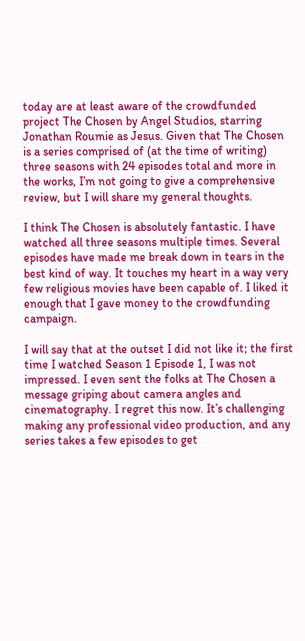today are at least aware of the crowdfunded project The Chosen by Angel Studios, starring Jonathan Roumie as Jesus. Given that The Chosen is a series comprised of (at the time of writing) three seasons with 24 episodes total and more in the works, I’m not going to give a comprehensive review, but I will share my general thoughts.

I think The Chosen is absolutely fantastic. I have watched all three seasons multiple times. Several episodes have made me break down in tears in the best kind of way. It touches my heart in a way very few religious movies have been capable of. I liked it enough that I gave money to the crowdfunding campaign.

I will say that at the outset I did not like it; the first time I watched Season 1 Episode 1, I was not impressed. I even sent the folks at The Chosen a message griping about camera angles and cinematography. I regret this now. It’s challenging making any professional video production, and any series takes a few episodes to get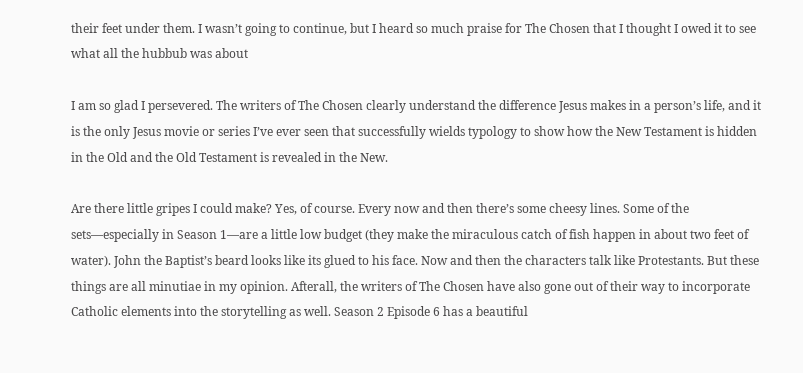their feet under them. I wasn’t going to continue, but I heard so much praise for The Chosen that I thought I owed it to see what all the hubbub was about

I am so glad I persevered. The writers of The Chosen clearly understand the difference Jesus makes in a person’s life, and it is the only Jesus movie or series I’ve ever seen that successfully wields typology to show how the New Testament is hidden in the Old and the Old Testament is revealed in the New.

Are there little gripes I could make? Yes, of course. Every now and then there’s some cheesy lines. Some of the sets—especially in Season 1—are a little low budget (they make the miraculous catch of fish happen in about two feet of water). John the Baptist’s beard looks like its glued to his face. Now and then the characters talk like Protestants. But these things are all minutiae in my opinion. Afterall, the writers of The Chosen have also gone out of their way to incorporate Catholic elements into the storytelling as well. Season 2 Episode 6 has a beautiful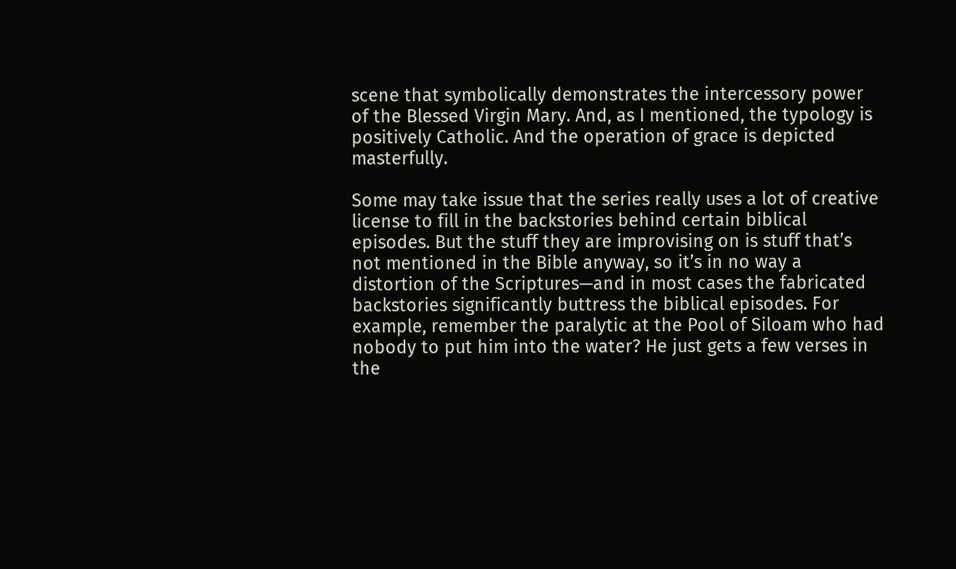scene that symbolically demonstrates the intercessory power of the Blessed Virgin Mary. And, as I mentioned, the typology is positively Catholic. And the operation of grace is depicted masterfully.

Some may take issue that the series really uses a lot of creative license to fill in the backstories behind certain biblical episodes. But the stuff they are improvising on is stuff that’s not mentioned in the Bible anyway, so it’s in no way a distortion of the Scriptures—and in most cases the fabricated backstories significantly buttress the biblical episodes. For example, remember the paralytic at the Pool of Siloam who had nobody to put him into the water? He just gets a few verses in the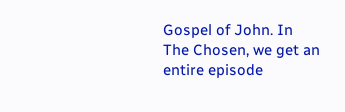Gospel of John. In The Chosen, we get an entire episode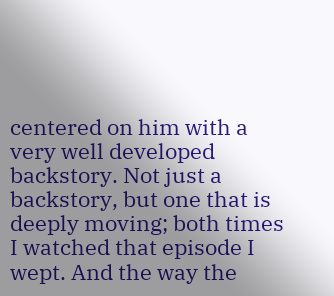centered on him with a very well developed backstory. Not just a backstory, but one that is deeply moving; both times I watched that episode I wept. And the way the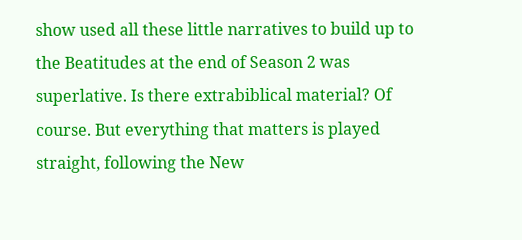show used all these little narratives to build up to the Beatitudes at the end of Season 2 was superlative. Is there extrabiblical material? Of course. But everything that matters is played straight, following the New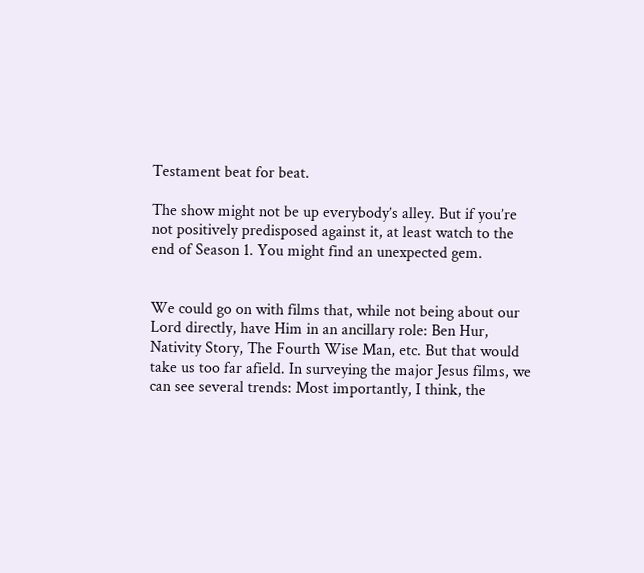Testament beat for beat.

The show might not be up everybody’s alley. But if you’re not positively predisposed against it, at least watch to the end of Season 1. You might find an unexpected gem.


We could go on with films that, while not being about our Lord directly, have Him in an ancillary role: Ben Hur, Nativity Story, The Fourth Wise Man, etc. But that would take us too far afield. In surveying the major Jesus films, we can see several trends: Most importantly, I think, the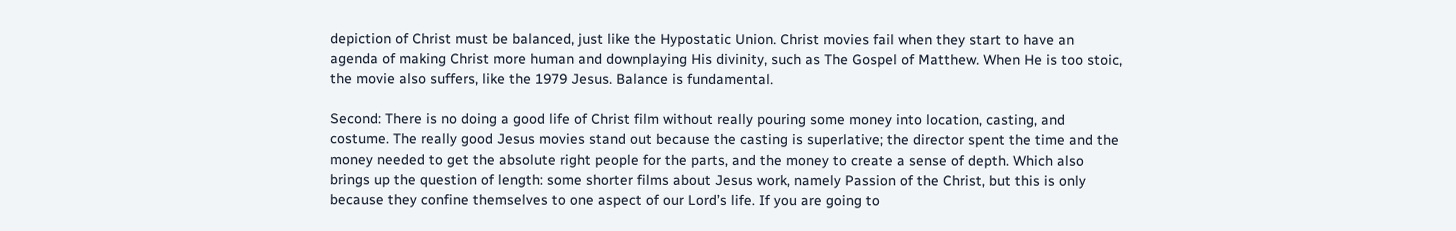depiction of Christ must be balanced, just like the Hypostatic Union. Christ movies fail when they start to have an agenda of making Christ more human and downplaying His divinity, such as The Gospel of Matthew. When He is too stoic, the movie also suffers, like the 1979 Jesus. Balance is fundamental.

Second: There is no doing a good life of Christ film without really pouring some money into location, casting, and costume. The really good Jesus movies stand out because the casting is superlative; the director spent the time and the money needed to get the absolute right people for the parts, and the money to create a sense of depth. Which also brings up the question of length: some shorter films about Jesus work, namely Passion of the Christ, but this is only because they confine themselves to one aspect of our Lord’s life. If you are going to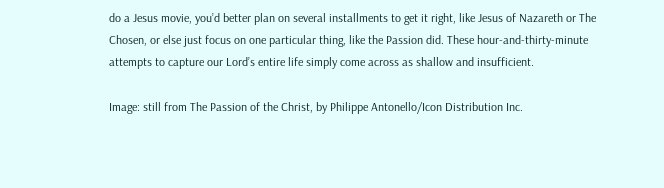do a Jesus movie, you’d better plan on several installments to get it right, like Jesus of Nazareth or The Chosen, or else just focus on one particular thing, like the Passion did. These hour-and-thirty-minute attempts to capture our Lord’s entire life simply come across as shallow and insufficient.

Image: still from The Passion of the Christ, by Philippe Antonello/Icon Distribution Inc.